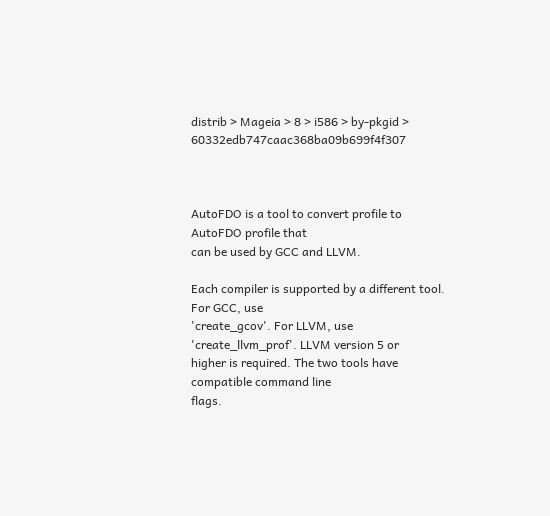distrib > Mageia > 8 > i586 > by-pkgid > 60332edb747caac368ba09b699f4f307



AutoFDO is a tool to convert profile to AutoFDO profile that
can be used by GCC and LLVM.

Each compiler is supported by a different tool. For GCC, use
'create_gcov'. For LLVM, use 'create_llvm_prof'. LLVM version 5 or
higher is required. The two tools have compatible command line
flags.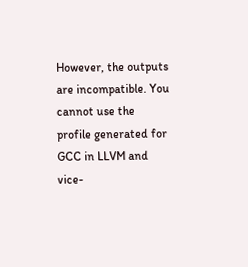However, the outputs are incompatible. You cannot use the
profile generated for GCC in LLVM and vice-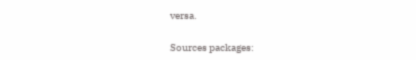versa.

Sources packages: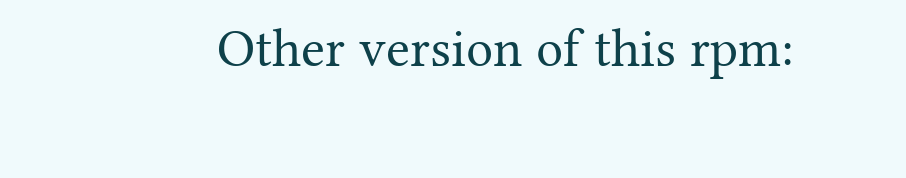Other version of this rpm: